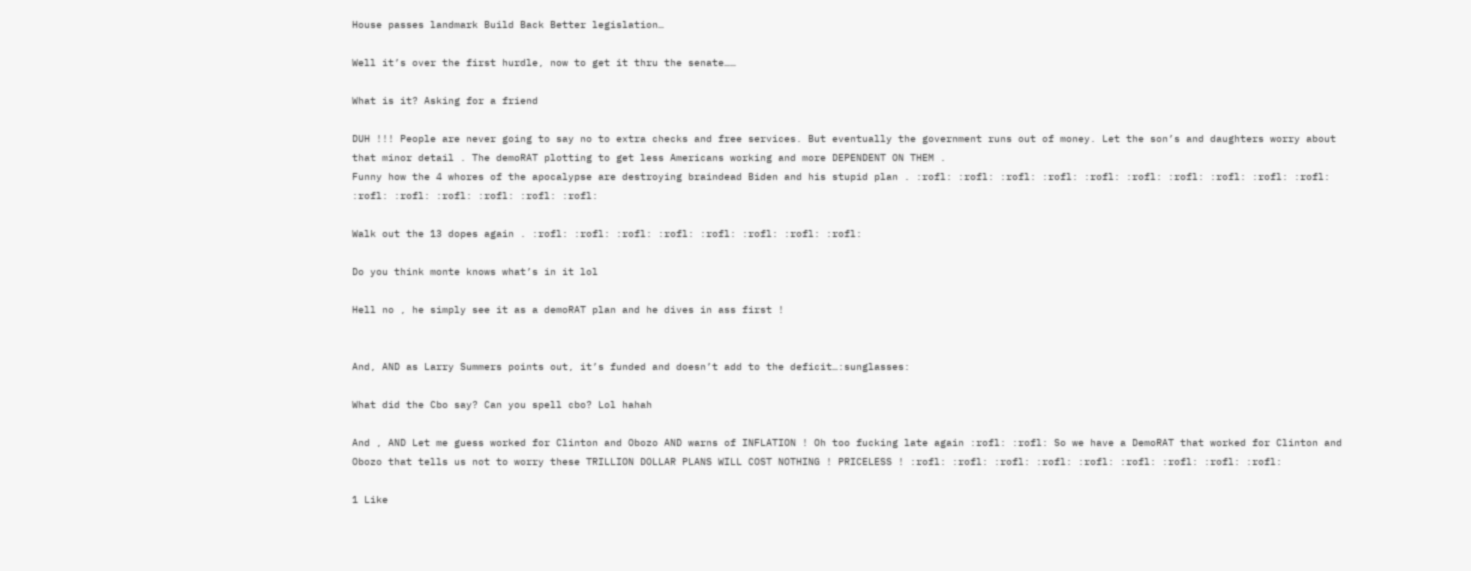House passes landmark Build Back Better legislation…

Well it’s over the first hurdle, now to get it thru the senate……

What is it? Asking for a friend

DUH !!! People are never going to say no to extra checks and free services. But eventually the government runs out of money. Let the son’s and daughters worry about that minor detail . The demoRAT plotting to get less Americans working and more DEPENDENT ON THEM .
Funny how the 4 whores of the apocalypse are destroying braindead Biden and his stupid plan . :rofl: :rofl: :rofl: :rofl: :rofl: :rofl: :rofl: :rofl: :rofl: :rofl: :rofl: :rofl: :rofl: :rofl: :rofl: :rofl:

Walk out the 13 dopes again . :rofl: :rofl: :rofl: :rofl: :rofl: :rofl: :rofl: :rofl:

Do you think monte knows what’s in it lol

Hell no , he simply see it as a demoRAT plan and he dives in ass first !


And, AND as Larry Summers points out, it’s funded and doesn’t add to the deficit…:sunglasses:

What did the Cbo say? Can you spell cbo? Lol hahah

And , AND Let me guess worked for Clinton and Obozo AND warns of INFLATION ! Oh too fucking late again :rofl: :rofl: So we have a DemoRAT that worked for Clinton and Obozo that tells us not to worry these TRILLION DOLLAR PLANS WILL COST NOTHING ! PRICELESS ! :rofl: :rofl: :rofl: :rofl: :rofl: :rofl: :rofl: :rofl: :rofl:

1 Like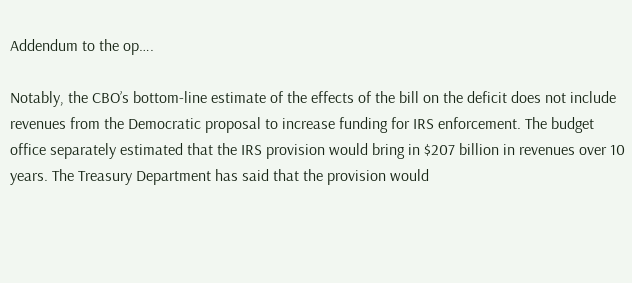Addendum to the op….

Notably, the CBO’s bottom-line estimate of the effects of the bill on the deficit does not include revenues from the Democratic proposal to increase funding for IRS enforcement. The budget office separately estimated that the IRS provision would bring in $207 billion in revenues over 10 years. The Treasury Department has said that the provision would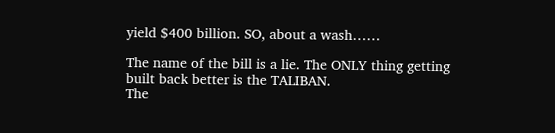yield $400 billion. SO, about a wash……

The name of the bill is a lie. The ONLY thing getting built back better is the TALIBAN.
The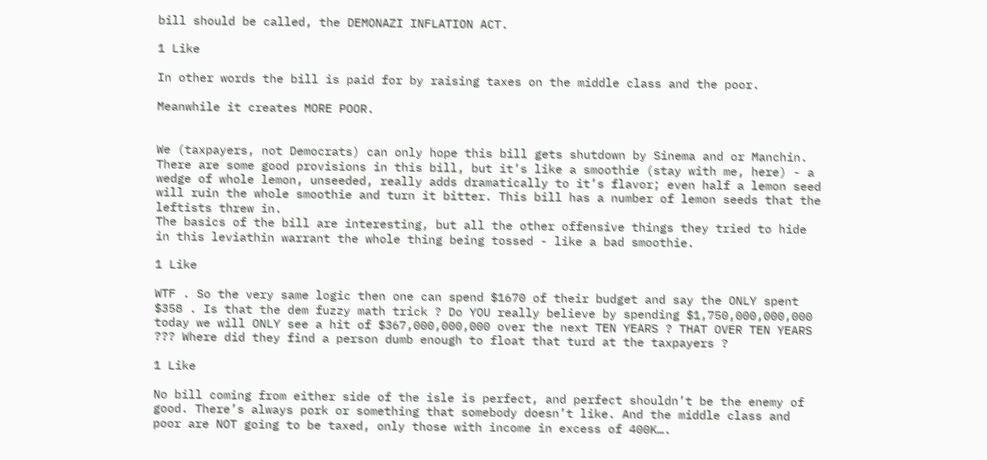bill should be called, the DEMONAZI INFLATION ACT.

1 Like

In other words the bill is paid for by raising taxes on the middle class and the poor.

Meanwhile it creates MORE POOR.


We (taxpayers, not Democrats) can only hope this bill gets shutdown by Sinema and or Manchin.
There are some good provisions in this bill, but it’s like a smoothie (stay with me, here) - a wedge of whole lemon, unseeded, really adds dramatically to it’s flavor; even half a lemon seed will ruin the whole smoothie and turn it bitter. This bill has a number of lemon seeds that the leftists threw in.
The basics of the bill are interesting, but all the other offensive things they tried to hide in this leviathin warrant the whole thing being tossed - like a bad smoothie.

1 Like

WTF . So the very same logic then one can spend $1670 of their budget and say the ONLY spent $358 . Is that the dem fuzzy math trick ? Do YOU really believe by spending $1,750,000,000,000 today we will ONLY see a hit of $367,000,000,000 over the next TEN YEARS ? THAT OVER TEN YEARS ??? Where did they find a person dumb enough to float that turd at the taxpayers ?

1 Like

No bill coming from either side of the isle is perfect, and perfect shouldn’t be the enemy of good. There’s always pork or something that somebody doesn’t like. And the middle class and poor are NOT going to be taxed, only those with income in excess of 400K….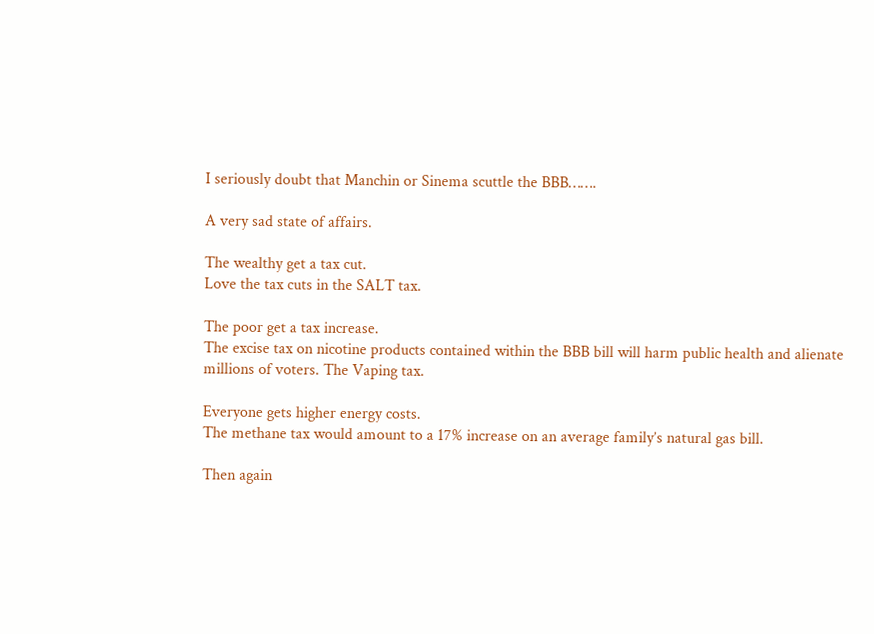I seriously doubt that Manchin or Sinema scuttle the BBB…….

A very sad state of affairs.

The wealthy get a tax cut.
Love the tax cuts in the SALT tax.

The poor get a tax increase.
The excise tax on nicotine products contained within the BBB bill will harm public health and alienate millions of voters. The Vaping tax.

Everyone gets higher energy costs.
The methane tax would amount to a 17% increase on an average family’s natural gas bill.

Then again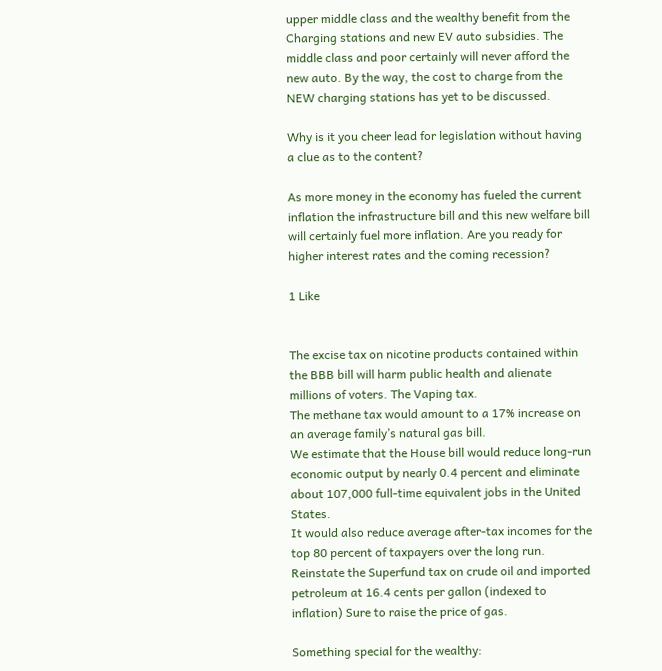upper middle class and the wealthy benefit from the Charging stations and new EV auto subsidies. The middle class and poor certainly will never afford the new auto. By the way, the cost to charge from the NEW charging stations has yet to be discussed.

Why is it you cheer lead for legislation without having a clue as to the content?

As more money in the economy has fueled the current inflation the infrastructure bill and this new welfare bill will certainly fuel more inflation. Are you ready for higher interest rates and the coming recession?

1 Like


The excise tax on nicotine products contained within the BBB bill will harm public health and alienate millions of voters. The Vaping tax.
The methane tax would amount to a 17% increase on an average family’s natural gas bill.
We estimate that the House bill would reduce long-run economic output by nearly 0.4 percent and eliminate about 107,000 full-time equivalent jobs in the United States.
It would also reduce average after-tax incomes for the top 80 percent of taxpayers over the long run.
Reinstate the Superfund tax on crude oil and imported petroleum at 16.4 cents per gallon (indexed to inflation) Sure to raise the price of gas.

Something special for the wealthy: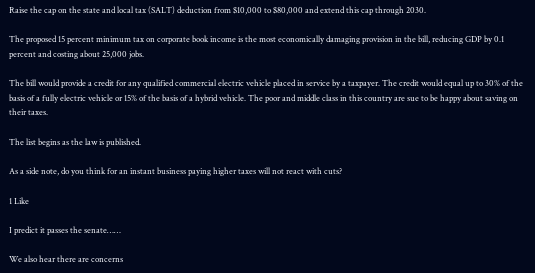Raise the cap on the state and local tax (SALT) deduction from $10,000 to $80,000 and extend this cap through 2030.

The proposed 15 percent minimum tax on corporate book income is the most economically damaging provision in the bill, reducing GDP by 0.1 percent and costing about 25,000 jobs.

The bill would provide a credit for any qualified commercial electric vehicle placed in service by a taxpayer. The credit would equal up to 30% of the basis of a fully electric vehicle or 15% of the basis of a hybrid vehicle. The poor and middle class in this country are sue to be happy about saving on their taxes.

The list begins as the law is published.

As a side note, do you think for an instant business paying higher taxes will not react with cuts?

1 Like

I predict it passes the senate……

We also hear there are concerns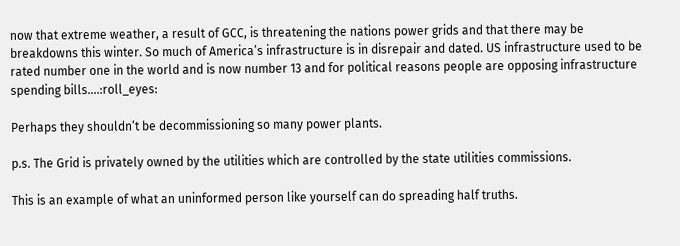now that extreme weather, a result of GCC, is threatening the nations power grids and that there may be breakdowns this winter. So much of America’s infrastructure is in disrepair and dated. US infrastructure used to be rated number one in the world and is now number 13 and for political reasons people are opposing infrastructure spending bills….:roll_eyes:

Perhaps they shouldn’t be decommissioning so many power plants.

p.s. The Grid is privately owned by the utilities which are controlled by the state utilities commissions.

This is an example of what an uninformed person like yourself can do spreading half truths.